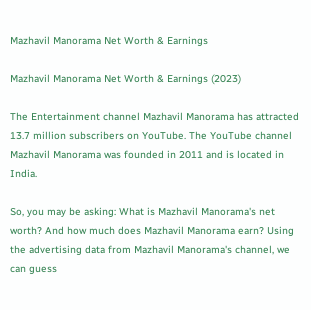Mazhavil Manorama Net Worth & Earnings

Mazhavil Manorama Net Worth & Earnings (2023)

The Entertainment channel Mazhavil Manorama has attracted 13.7 million subscribers on YouTube. The YouTube channel Mazhavil Manorama was founded in 2011 and is located in India.

So, you may be asking: What is Mazhavil Manorama's net worth? And how much does Mazhavil Manorama earn? Using the advertising data from Mazhavil Manorama's channel, we can guess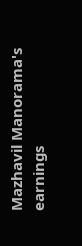Mazhavil Manorama's earnings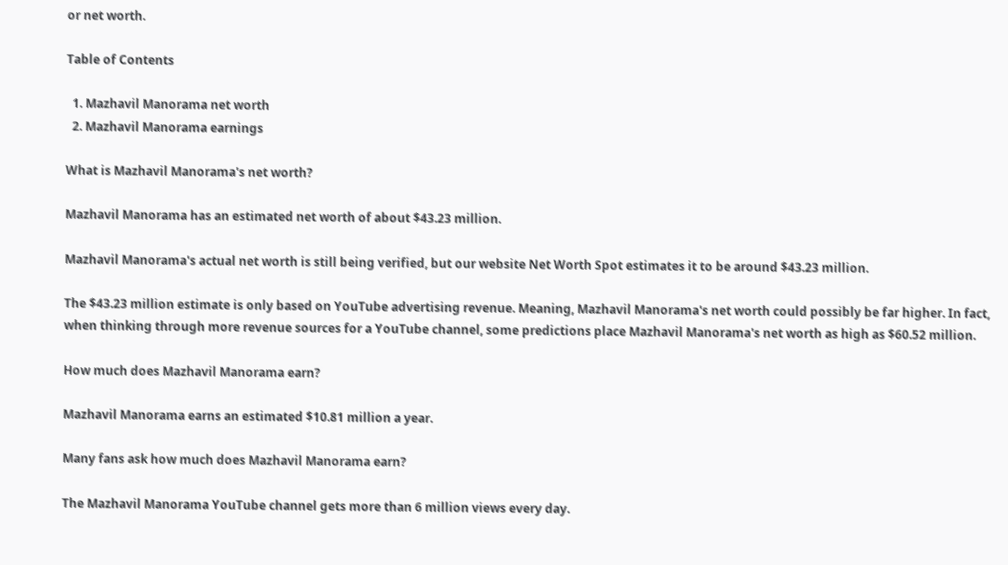or net worth.

Table of Contents

  1. Mazhavil Manorama net worth
  2. Mazhavil Manorama earnings

What is Mazhavil Manorama's net worth?

Mazhavil Manorama has an estimated net worth of about $43.23 million.

Mazhavil Manorama's actual net worth is still being verified, but our website Net Worth Spot estimates it to be around $43.23 million.

The $43.23 million estimate is only based on YouTube advertising revenue. Meaning, Mazhavil Manorama's net worth could possibly be far higher. In fact, when thinking through more revenue sources for a YouTube channel, some predictions place Mazhavil Manorama's net worth as high as $60.52 million.

How much does Mazhavil Manorama earn?

Mazhavil Manorama earns an estimated $10.81 million a year.

Many fans ask how much does Mazhavil Manorama earn?

The Mazhavil Manorama YouTube channel gets more than 6 million views every day.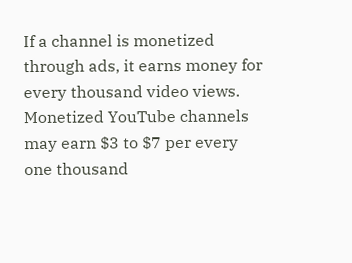If a channel is monetized through ads, it earns money for every thousand video views. Monetized YouTube channels may earn $3 to $7 per every one thousand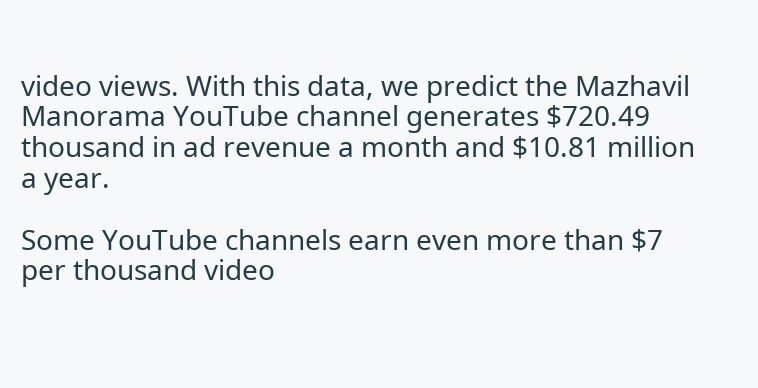video views. With this data, we predict the Mazhavil Manorama YouTube channel generates $720.49 thousand in ad revenue a month and $10.81 million a year.

Some YouTube channels earn even more than $7 per thousand video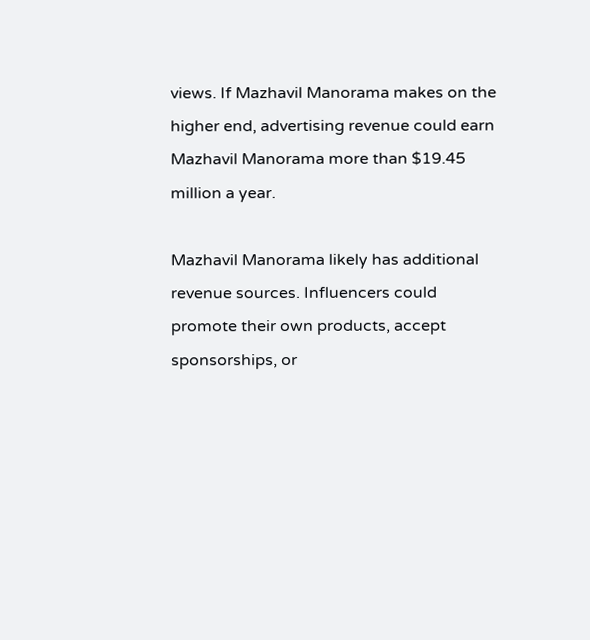views. If Mazhavil Manorama makes on the higher end, advertising revenue could earn Mazhavil Manorama more than $19.45 million a year.

Mazhavil Manorama likely has additional revenue sources. Influencers could promote their own products, accept sponsorships, or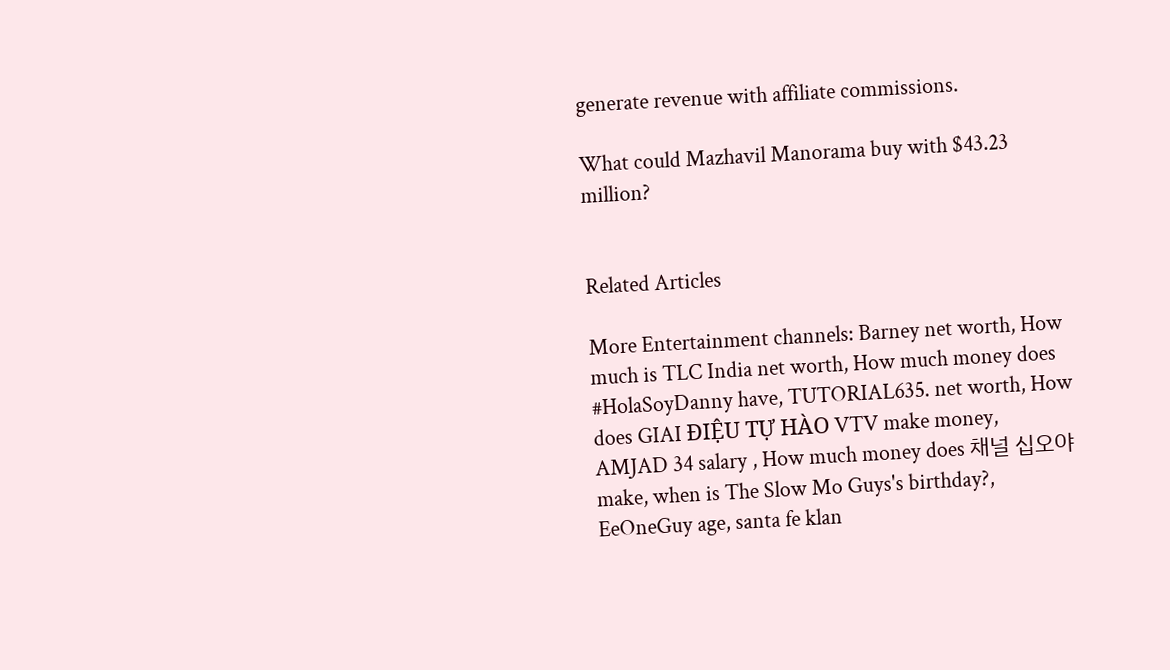generate revenue with affiliate commissions.

What could Mazhavil Manorama buy with $43.23 million?


Related Articles

More Entertainment channels: Barney net worth, How much is TLC India net worth, How much money does #HolaSoyDanny have, TUTORIAL635. net worth, How does GIAI ĐIỆU TỰ HÀO VTV make money, AMJAD 34 salary , How much money does 채널 십오야 make, when is The Slow Mo Guys's birthday?, EeOneGuy age, santa fe klan